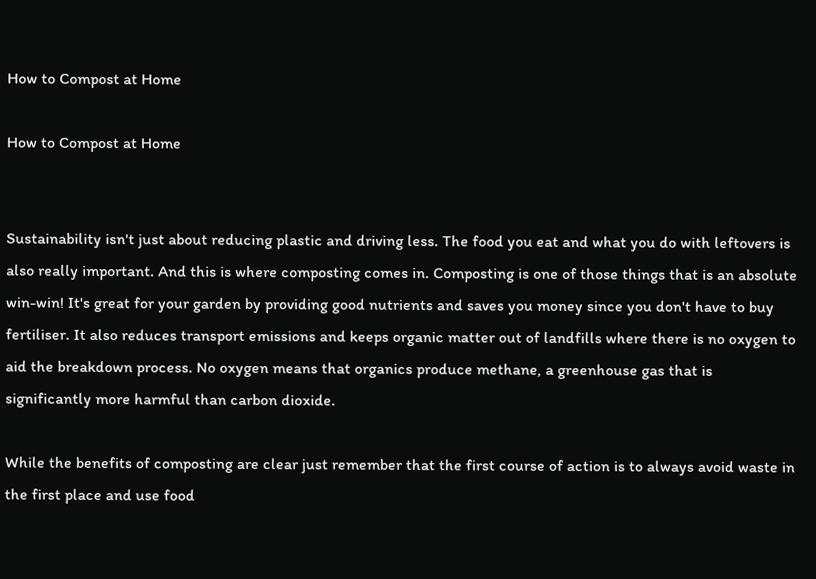How to Compost at Home

How to Compost at Home


Sustainability isn't just about reducing plastic and driving less. The food you eat and what you do with leftovers is also really important. And this is where composting comes in. Composting is one of those things that is an absolute win-win! It's great for your garden by providing good nutrients and saves you money since you don't have to buy fertiliser. It also reduces transport emissions and keeps organic matter out of landfills where there is no oxygen to aid the breakdown process. No oxygen means that organics produce methane, a greenhouse gas that is significantly more harmful than carbon dioxide.

While the benefits of composting are clear just remember that the first course of action is to always avoid waste in the first place and use food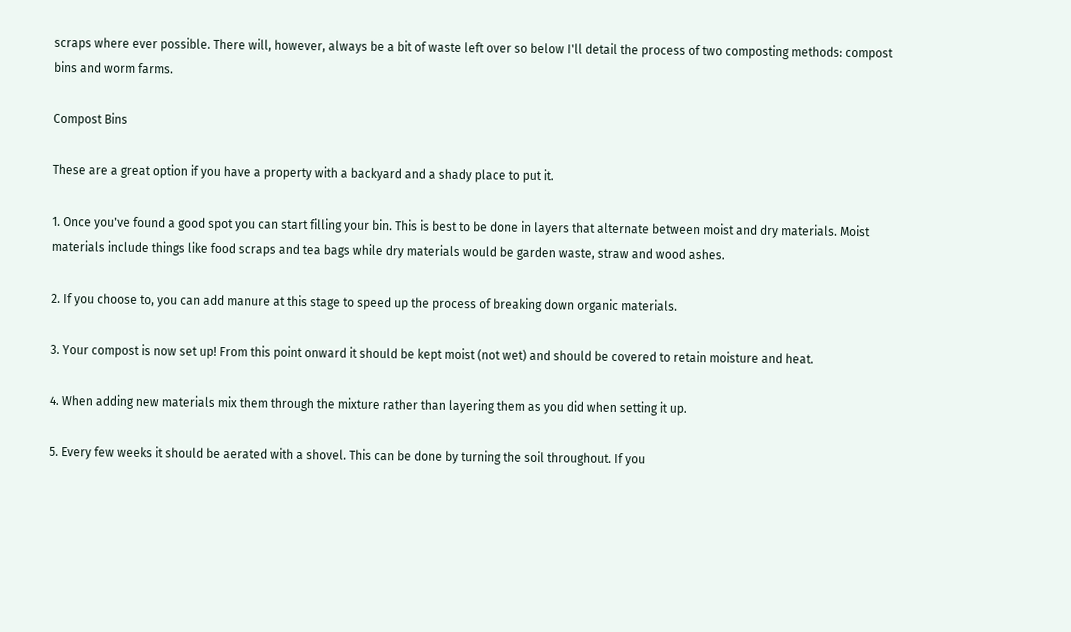scraps where ever possible. There will, however, always be a bit of waste left over so below I'll detail the process of two composting methods: compost bins and worm farms.

Compost Bins

These are a great option if you have a property with a backyard and a shady place to put it.

1. Once you've found a good spot you can start filling your bin. This is best to be done in layers that alternate between moist and dry materials. Moist materials include things like food scraps and tea bags while dry materials would be garden waste, straw and wood ashes.

2. If you choose to, you can add manure at this stage to speed up the process of breaking down organic materials.

3. Your compost is now set up! From this point onward it should be kept moist (not wet) and should be covered to retain moisture and heat.

4. When adding new materials mix them through the mixture rather than layering them as you did when setting it up.

5. Every few weeks it should be aerated with a shovel. This can be done by turning the soil throughout. If you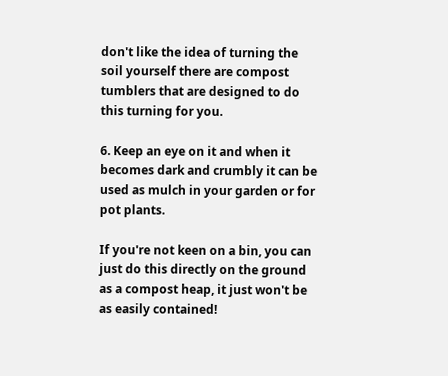don't like the idea of turning the soil yourself there are compost tumblers that are designed to do this turning for you.

6. Keep an eye on it and when it becomes dark and crumbly it can be used as mulch in your garden or for pot plants.

If you're not keen on a bin, you can just do this directly on the ground as a compost heap, it just won't be as easily contained!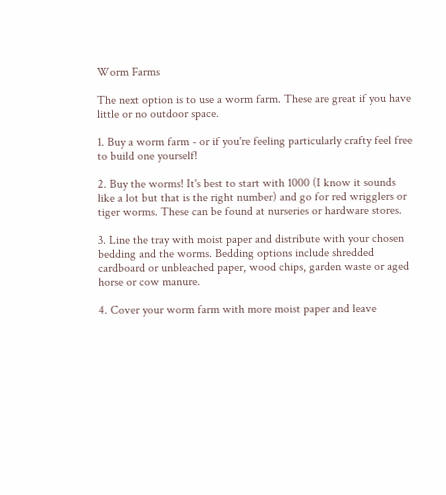Worm Farms

The next option is to use a worm farm. These are great if you have little or no outdoor space.

1. Buy a worm farm - or if you're feeling particularly crafty feel free to build one yourself!

2. Buy the worms! It's best to start with 1000 (I know it sounds like a lot but that is the right number) and go for red wrigglers or tiger worms. These can be found at nurseries or hardware stores.

3. Line the tray with moist paper and distribute with your chosen bedding and the worms. Bedding options include shredded cardboard or unbleached paper, wood chips, garden waste or aged horse or cow manure.

4. Cover your worm farm with more moist paper and leave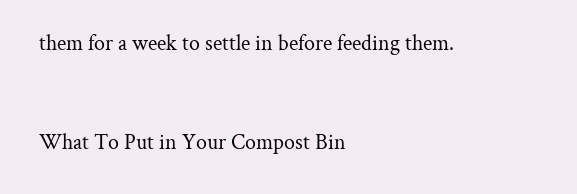them for a week to settle in before feeding them.


What To Put in Your Compost Bin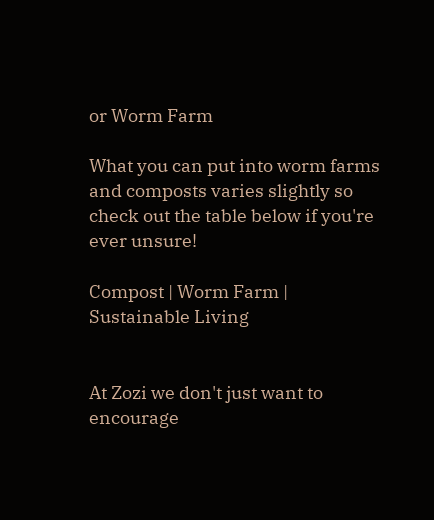or Worm Farm

What you can put into worm farms and composts varies slightly so check out the table below if you're ever unsure!

Compost | Worm Farm | Sustainable Living


At Zozi we don't just want to encourage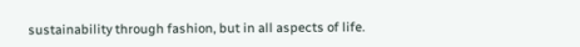sustainability through fashion, but in all aspects of life.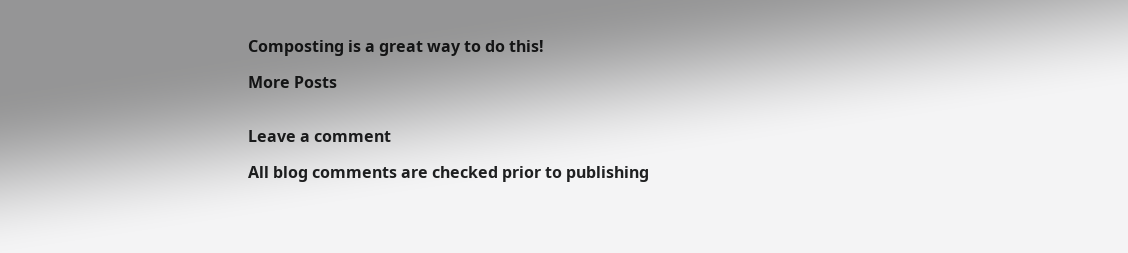Composting is a great way to do this!

More Posts


Leave a comment

All blog comments are checked prior to publishing